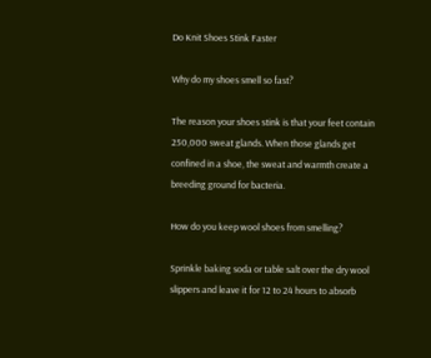Do Knit Shoes Stink Faster

Why do my shoes smell so fast?

The reason your shoes stink is that your feet contain 250,000 sweat glands. When those glands get confined in a shoe, the sweat and warmth create a breeding ground for bacteria.

How do you keep wool shoes from smelling?

Sprinkle baking soda or table salt over the dry wool slippers and leave it for 12 to 24 hours to absorb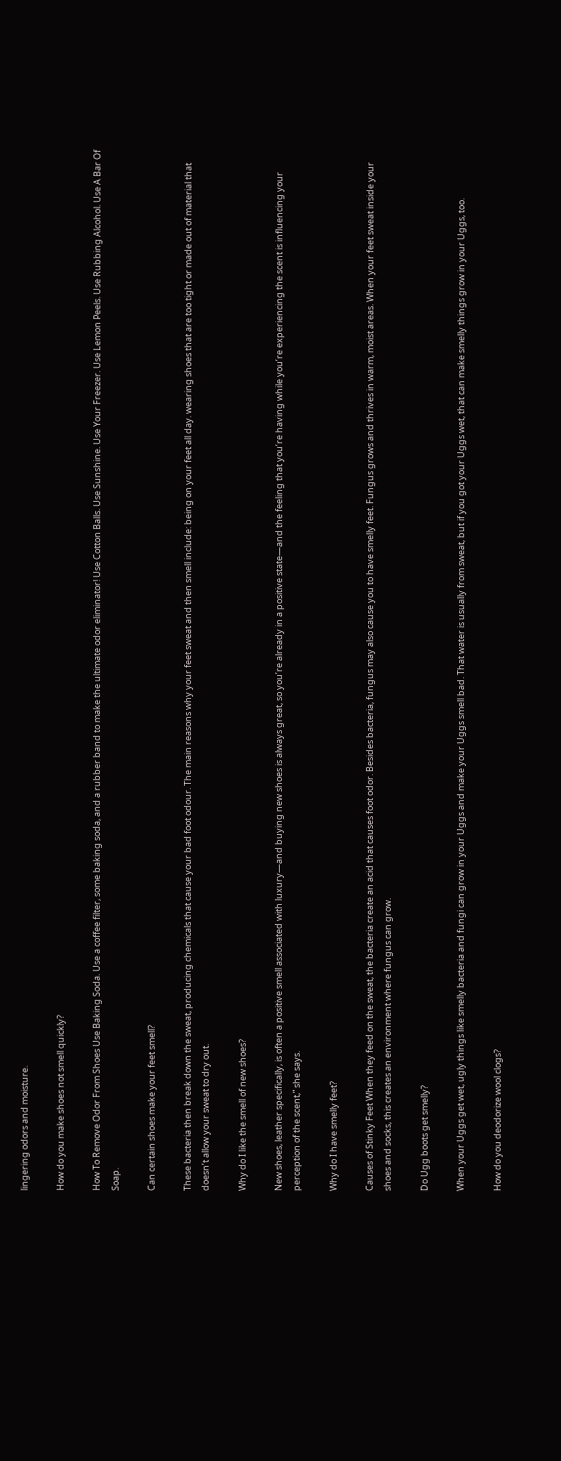lingering odors and moisture.

How do you make shoes not smell quickly?

How To Remove Odor From Shoes Use Baking Soda. Use a coffee filter, some baking soda, and a rubber band to make the ultimate odor eliminator! Use Cotton Balls. Use Sunshine. Use Your Freezer. Use Lemon Peels. Use Rubbing Alcohol. Use A Bar Of Soap.

Can certain shoes make your feet smell?

These bacteria then break down the sweat, producing chemicals that cause your bad foot odour. The main reasons why your feet sweat and then smell include: being on your feet all day. wearing shoes that are too tight or made out of material that doesn’t allow your sweat to dry out.

Why do I like the smell of new shoes?

New shoes, leather specifically, is often a positive smell associated with luxury—and buying new shoes is always great, so you’re already in a positive state—and the feeling that you’re having while you’re experiencing the scent is influencing your perception of the scent,” she says.

Why do I have smelly feet?

Causes of Stinky Feet When they feed on the sweat, the bacteria create an acid that causes foot odor. Besides bacteria, fungus may also cause you to have smelly feet. Fungus grows and thrives in warm, moist areas. When your feet sweat inside your shoes and socks, this creates an environment where fungus can grow.

Do Ugg boots get smelly?

When your Uggs get wet, ugly things like smelly bacteria and fungi can grow in your Uggs and make your Uggs smell bad. That water is usually from sweat, but if you got your Uggs wet, that can make smelly things grow in your Uggs, too.

How do you deodorize wool clogs?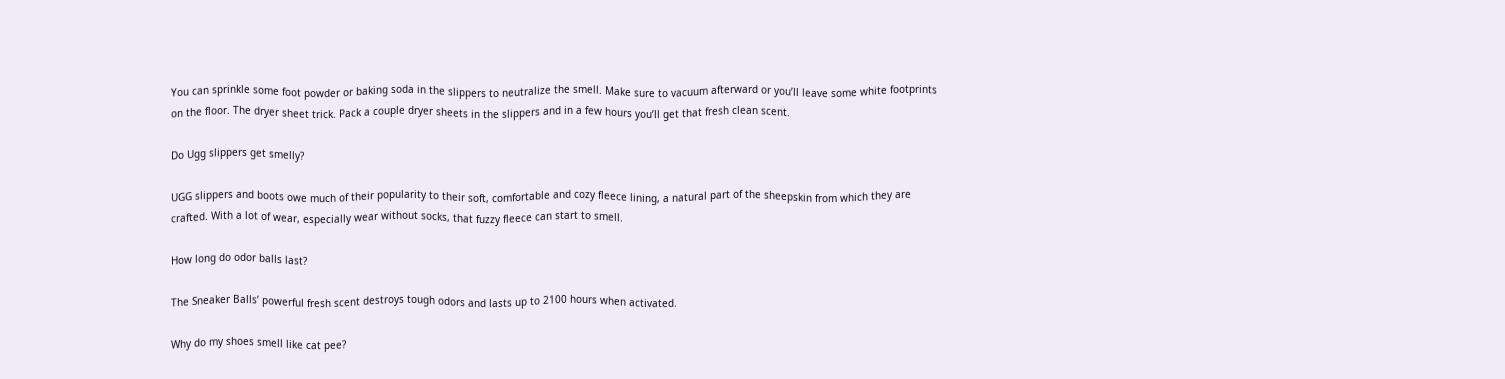You can sprinkle some foot powder or baking soda in the slippers to neutralize the smell. Make sure to vacuum afterward or you’ll leave some white footprints on the floor. The dryer sheet trick. Pack a couple dryer sheets in the slippers and in a few hours you’ll get that fresh clean scent.

Do Ugg slippers get smelly?

UGG slippers and boots owe much of their popularity to their soft, comfortable and cozy fleece lining, a natural part of the sheepskin from which they are crafted. With a lot of wear, especially wear without socks, that fuzzy fleece can start to smell.

How long do odor balls last?

The Sneaker Balls’ powerful fresh scent destroys tough odors and lasts up to 2100 hours when activated.

Why do my shoes smell like cat pee?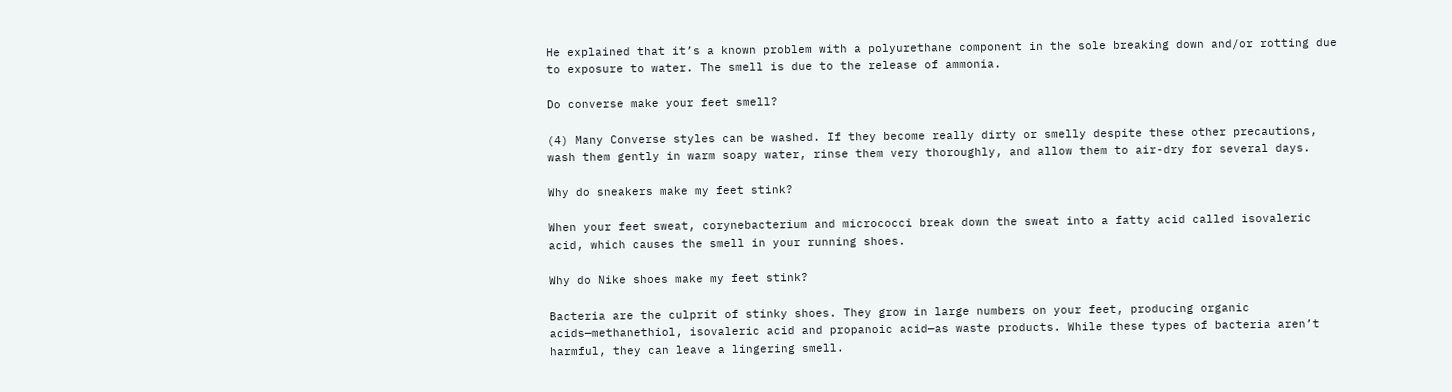He explained that it’s a known problem with a polyurethane component in the sole breaking down and/or rotting due to exposure to water. The smell is due to the release of ammonia.

Do converse make your feet smell?

(4) Many Converse styles can be washed. If they become really dirty or smelly despite these other precautions, wash them gently in warm soapy water, rinse them very thoroughly, and allow them to air-dry for several days.

Why do sneakers make my feet stink?

When your feet sweat, corynebacterium and micrococci break down the sweat into a fatty acid called isovaleric acid, which causes the smell in your running shoes.

Why do Nike shoes make my feet stink?

Bacteria are the culprit of stinky shoes. They grow in large numbers on your feet, producing organic acids—methanethiol, isovaleric acid and propanoic acid—as waste products. While these types of bacteria aren’t harmful, they can leave a lingering smell.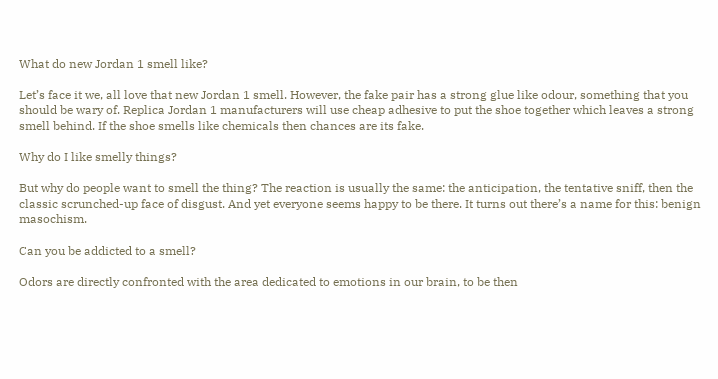What do new Jordan 1 smell like?

Let’s face it we, all love that new Jordan 1 smell. However, the fake pair has a strong glue like odour, something that you should be wary of. Replica Jordan 1 manufacturers will use cheap adhesive to put the shoe together which leaves a strong smell behind. If the shoe smells like chemicals then chances are its fake.

Why do I like smelly things?

But why do people want to smell the thing? The reaction is usually the same: the anticipation, the tentative sniff, then the classic scrunched-up face of disgust. And yet everyone seems happy to be there. It turns out there’s a name for this: benign masochism.

Can you be addicted to a smell?

Odors are directly confronted with the area dedicated to emotions in our brain, to be then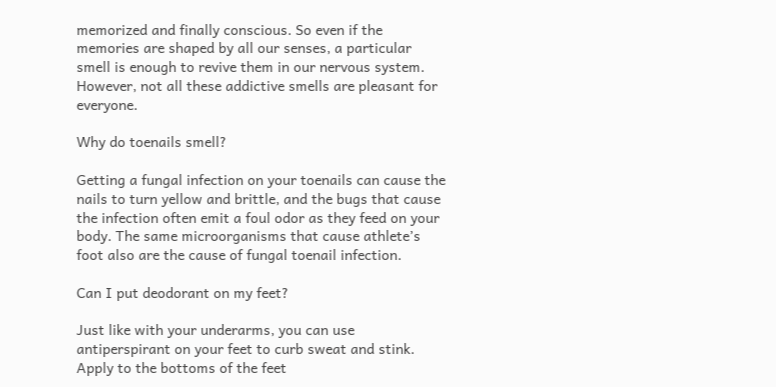memorized and finally conscious. So even if the memories are shaped by all our senses, a particular smell is enough to revive them in our nervous system. However, not all these addictive smells are pleasant for everyone.

Why do toenails smell?

Getting a fungal infection on your toenails can cause the nails to turn yellow and brittle, and the bugs that cause the infection often emit a foul odor as they feed on your body. The same microorganisms that cause athlete’s foot also are the cause of fungal toenail infection.

Can I put deodorant on my feet?

Just like with your underarms, you can use antiperspirant on your feet to curb sweat and stink. Apply to the bottoms of the feet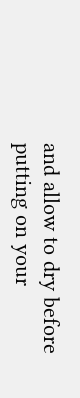and allow to dry before putting on your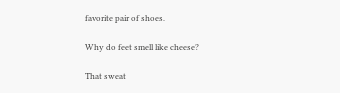favorite pair of shoes.

Why do feet smell like cheese?

That sweat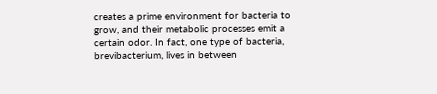creates a prime environment for bacteria to grow, and their metabolic processes emit a certain odor. In fact, one type of bacteria, brevibacterium, lives in between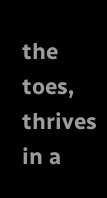the toes, thrives in a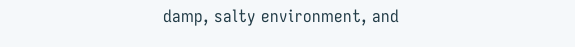damp, salty environment, and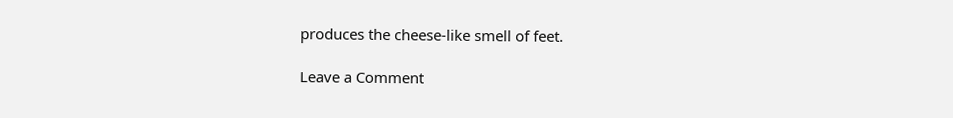produces the cheese-like smell of feet.

Leave a Comment